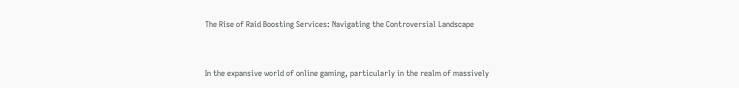The Rise of Raid Boosting Services: Navigating the Controversial Landscape


In the expansive world of online gaming, particularly in the realm of massively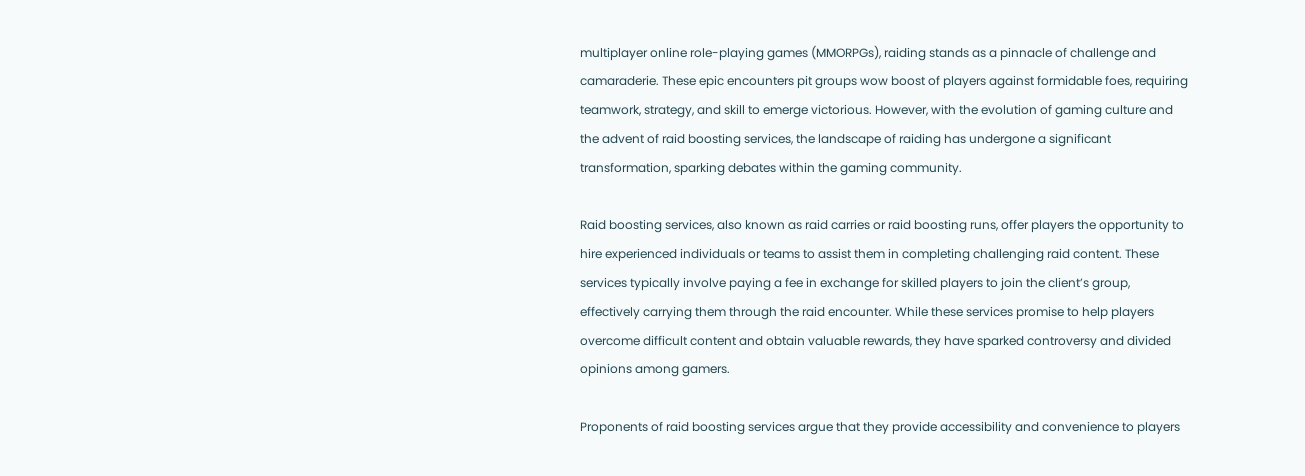multiplayer online role-playing games (MMORPGs), raiding stands as a pinnacle of challenge and camaraderie. These epic encounters pit groups wow boost of players against formidable foes, requiring teamwork, strategy, and skill to emerge victorious. However, with the evolution of gaming culture and the advent of raid boosting services, the landscape of raiding has undergone a significant transformation, sparking debates within the gaming community.

Raid boosting services, also known as raid carries or raid boosting runs, offer players the opportunity to hire experienced individuals or teams to assist them in completing challenging raid content. These services typically involve paying a fee in exchange for skilled players to join the client’s group, effectively carrying them through the raid encounter. While these services promise to help players overcome difficult content and obtain valuable rewards, they have sparked controversy and divided opinions among gamers.

Proponents of raid boosting services argue that they provide accessibility and convenience to players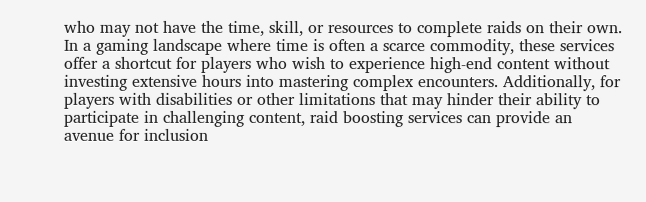who may not have the time, skill, or resources to complete raids on their own. In a gaming landscape where time is often a scarce commodity, these services offer a shortcut for players who wish to experience high-end content without investing extensive hours into mastering complex encounters. Additionally, for players with disabilities or other limitations that may hinder their ability to participate in challenging content, raid boosting services can provide an avenue for inclusion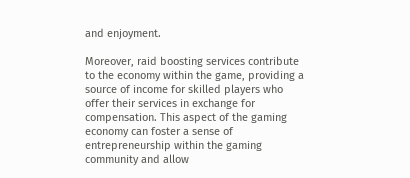and enjoyment.

Moreover, raid boosting services contribute to the economy within the game, providing a source of income for skilled players who offer their services in exchange for compensation. This aspect of the gaming economy can foster a sense of entrepreneurship within the gaming community and allow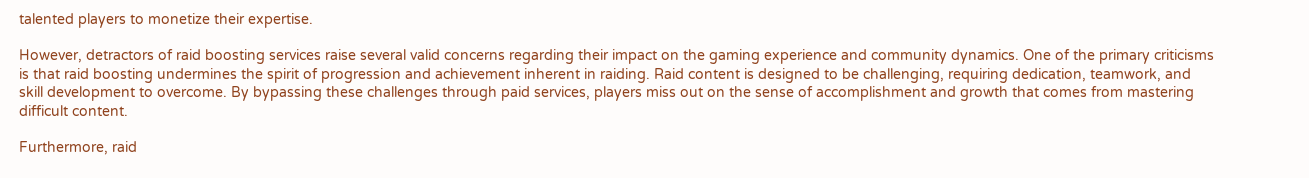talented players to monetize their expertise.

However, detractors of raid boosting services raise several valid concerns regarding their impact on the gaming experience and community dynamics. One of the primary criticisms is that raid boosting undermines the spirit of progression and achievement inherent in raiding. Raid content is designed to be challenging, requiring dedication, teamwork, and skill development to overcome. By bypassing these challenges through paid services, players miss out on the sense of accomplishment and growth that comes from mastering difficult content.

Furthermore, raid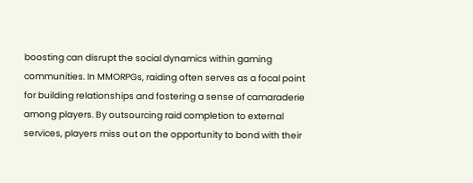boosting can disrupt the social dynamics within gaming communities. In MMORPGs, raiding often serves as a focal point for building relationships and fostering a sense of camaraderie among players. By outsourcing raid completion to external services, players miss out on the opportunity to bond with their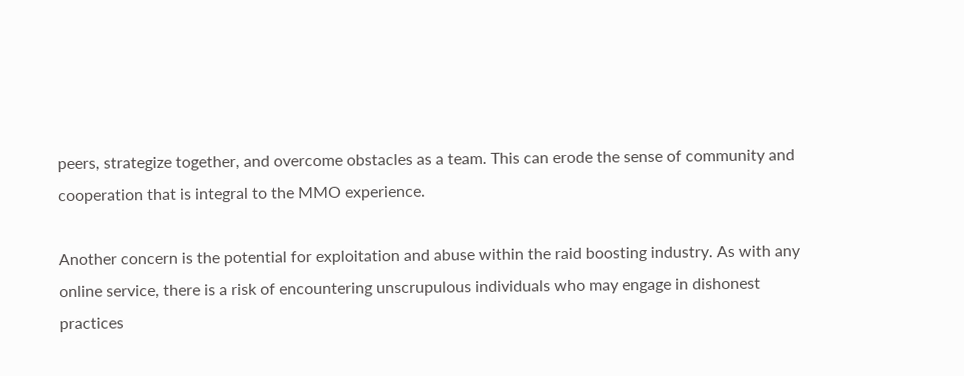peers, strategize together, and overcome obstacles as a team. This can erode the sense of community and cooperation that is integral to the MMO experience.

Another concern is the potential for exploitation and abuse within the raid boosting industry. As with any online service, there is a risk of encountering unscrupulous individuals who may engage in dishonest practices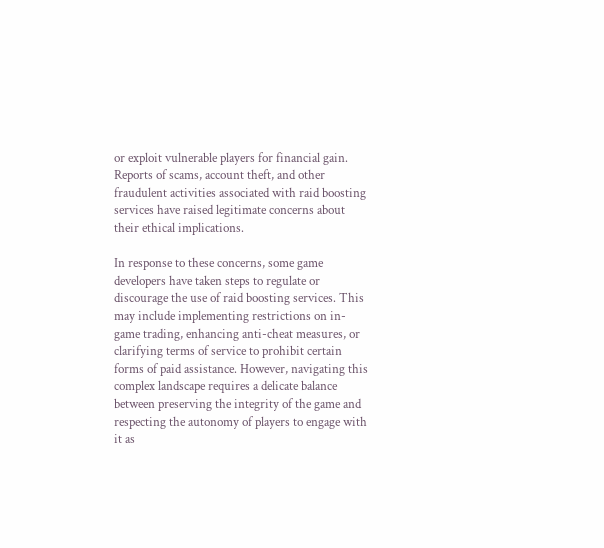or exploit vulnerable players for financial gain. Reports of scams, account theft, and other fraudulent activities associated with raid boosting services have raised legitimate concerns about their ethical implications.

In response to these concerns, some game developers have taken steps to regulate or discourage the use of raid boosting services. This may include implementing restrictions on in-game trading, enhancing anti-cheat measures, or clarifying terms of service to prohibit certain forms of paid assistance. However, navigating this complex landscape requires a delicate balance between preserving the integrity of the game and respecting the autonomy of players to engage with it as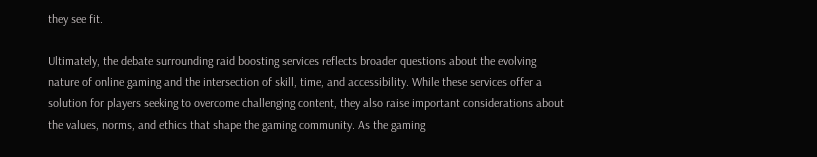they see fit.

Ultimately, the debate surrounding raid boosting services reflects broader questions about the evolving nature of online gaming and the intersection of skill, time, and accessibility. While these services offer a solution for players seeking to overcome challenging content, they also raise important considerations about the values, norms, and ethics that shape the gaming community. As the gaming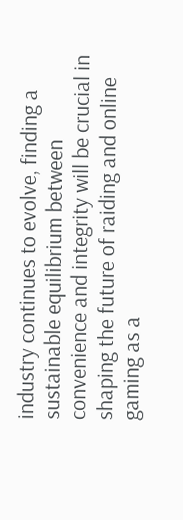industry continues to evolve, finding a sustainable equilibrium between convenience and integrity will be crucial in shaping the future of raiding and online gaming as a